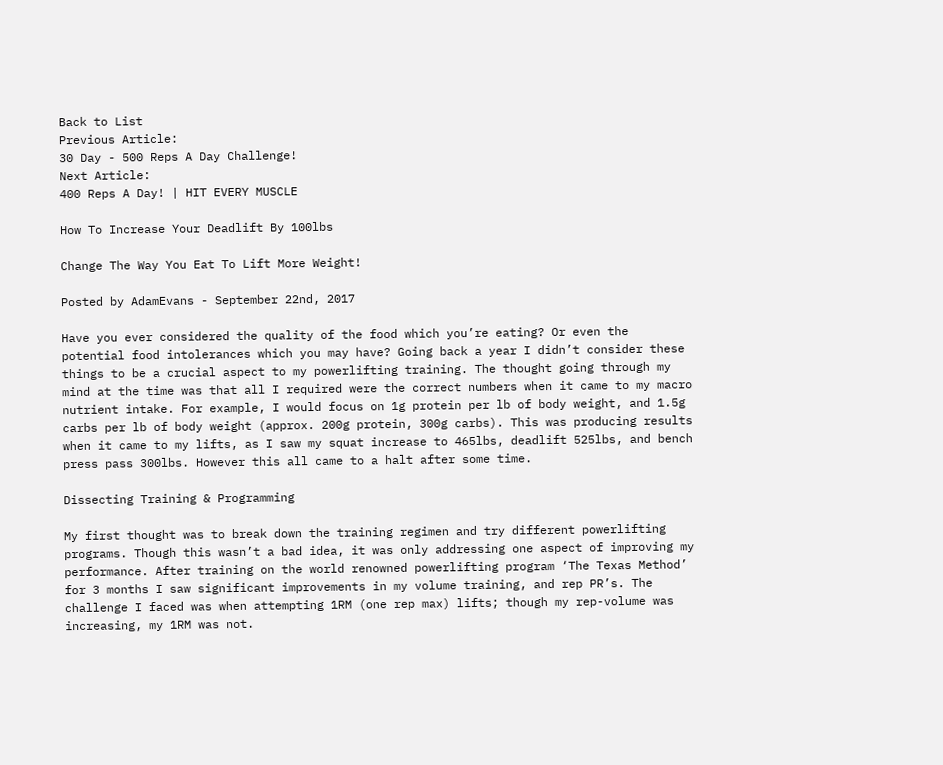Back to List
Previous Article:
30 Day - 500 Reps A Day Challenge!
Next Article:
400 Reps A Day! | HIT EVERY MUSCLE

How To Increase Your Deadlift By 100lbs

Change The Way You Eat To Lift More Weight!

Posted by AdamEvans - September 22nd, 2017

Have you ever considered the quality of the food which you’re eating? Or even the potential food intolerances which you may have? Going back a year I didn’t consider these things to be a crucial aspect to my powerlifting training. The thought going through my mind at the time was that all I required were the correct numbers when it came to my macro nutrient intake. For example, I would focus on 1g protein per lb of body weight, and 1.5g carbs per lb of body weight (approx. 200g protein, 300g carbs). This was producing results when it came to my lifts, as I saw my squat increase to 465lbs, deadlift 525lbs, and bench press pass 300lbs. However this all came to a halt after some time.

Dissecting Training & Programming

My first thought was to break down the training regimen and try different powerlifting programs. Though this wasn’t a bad idea, it was only addressing one aspect of improving my performance. After training on the world renowned powerlifting program ‘The Texas Method’ for 3 months I saw significant improvements in my volume training, and rep PR’s. The challenge I faced was when attempting 1RM (one rep max) lifts; though my rep-volume was increasing, my 1RM was not.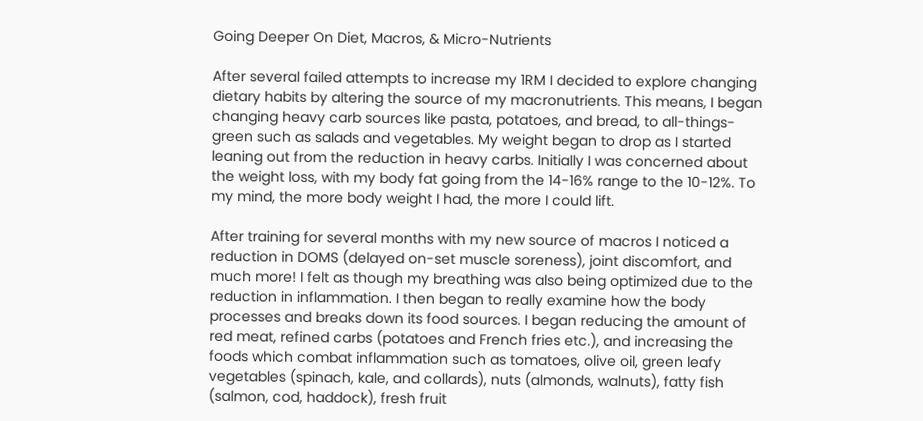Going Deeper On Diet, Macros, & Micro-Nutrients

After several failed attempts to increase my 1RM I decided to explore changing dietary habits by altering the source of my macronutrients. This means, I began changing heavy carb sources like pasta, potatoes, and bread, to all-things-green such as salads and vegetables. My weight began to drop as I started leaning out from the reduction in heavy carbs. Initially I was concerned about the weight loss, with my body fat going from the 14-16% range to the 10-12%. To my mind, the more body weight I had, the more I could lift.

After training for several months with my new source of macros I noticed a reduction in DOMS (delayed on-set muscle soreness), joint discomfort, and much more! I felt as though my breathing was also being optimized due to the reduction in inflammation. I then began to really examine how the body processes and breaks down its food sources. I began reducing the amount of red meat, refined carbs (potatoes and French fries etc.), and increasing the foods which combat inflammation such as tomatoes, olive oil, green leafy vegetables (spinach, kale, and collards), nuts (almonds, walnuts), fatty fish (salmon, cod, haddock), fresh fruit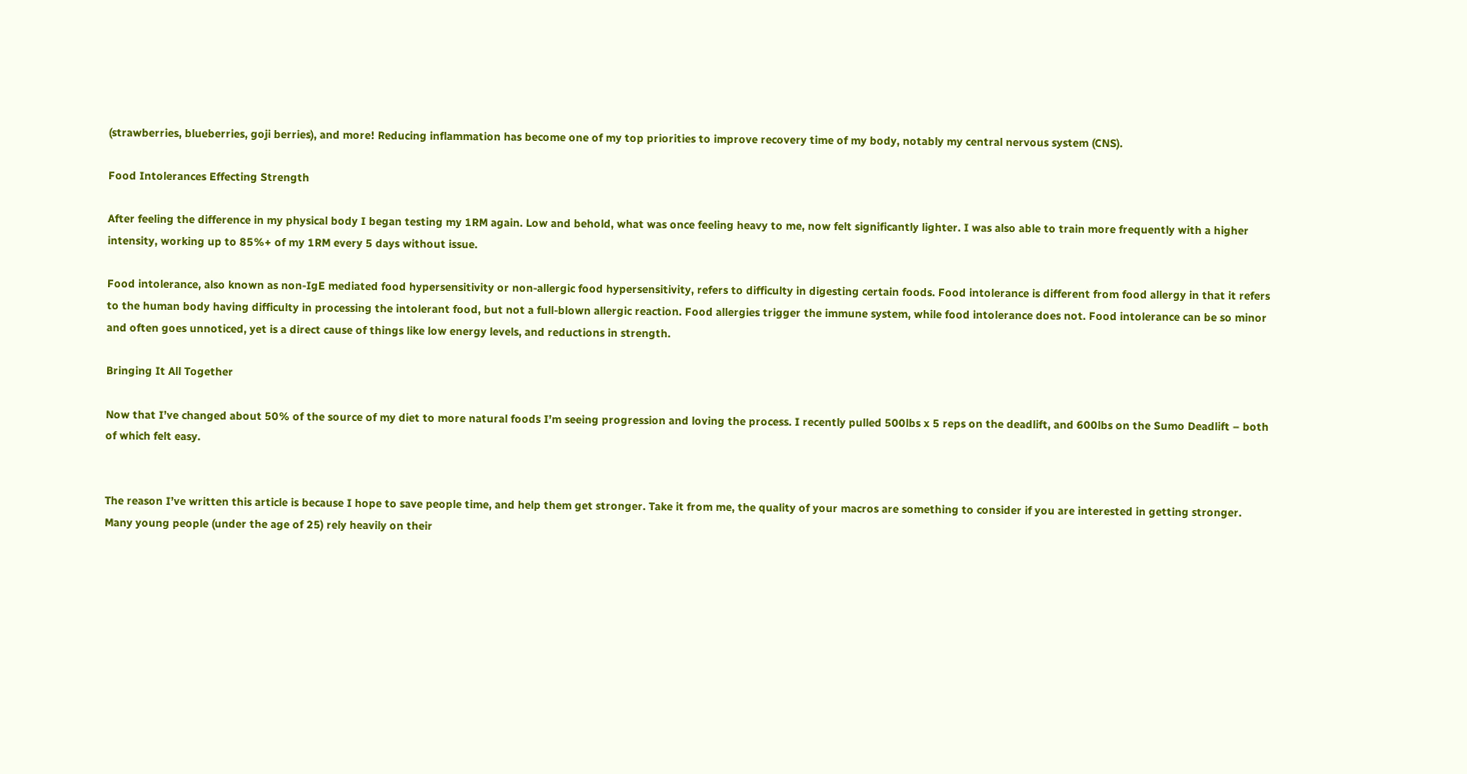(strawberries, blueberries, goji berries), and more! Reducing inflammation has become one of my top priorities to improve recovery time of my body, notably my central nervous system (CNS).

Food Intolerances Effecting Strength

After feeling the difference in my physical body I began testing my 1RM again. Low and behold, what was once feeling heavy to me, now felt significantly lighter. I was also able to train more frequently with a higher intensity, working up to 85%+ of my 1RM every 5 days without issue.

Food intolerance, also known as non-IgE mediated food hypersensitivity or non-allergic food hypersensitivity, refers to difficulty in digesting certain foods. Food intolerance is different from food allergy in that it refers to the human body having difficulty in processing the intolerant food, but not a full-blown allergic reaction. Food allergies trigger the immune system, while food intolerance does not. Food intolerance can be so minor and often goes unnoticed, yet is a direct cause of things like low energy levels, and reductions in strength.

Bringing It All Together

Now that I’ve changed about 50% of the source of my diet to more natural foods I’m seeing progression and loving the process. I recently pulled 500lbs x 5 reps on the deadlift, and 600lbs on the Sumo Deadlift – both of which felt easy.


The reason I’ve written this article is because I hope to save people time, and help them get stronger. Take it from me, the quality of your macros are something to consider if you are interested in getting stronger. Many young people (under the age of 25) rely heavily on their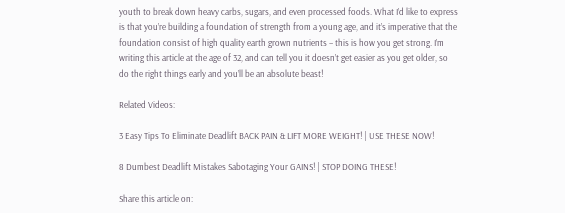youth to break down heavy carbs, sugars, and even processed foods. What I’d like to express is that you’re building a foundation of strength from a young age, and it’s imperative that the foundation consist of high quality earth grown nutrients – this is how you get strong. I’m writing this article at the age of 32, and can tell you it doesn’t get easier as you get older, so do the right things early and you’ll be an absolute beast!

Related Videos:

3 Easy Tips To Eliminate Deadlift BACK PAIN & LIFT MORE WEIGHT! | USE THESE NOW!

8 Dumbest Deadlift Mistakes Sabotaging Your GAINS! | STOP DOING THESE!

Share this article on: